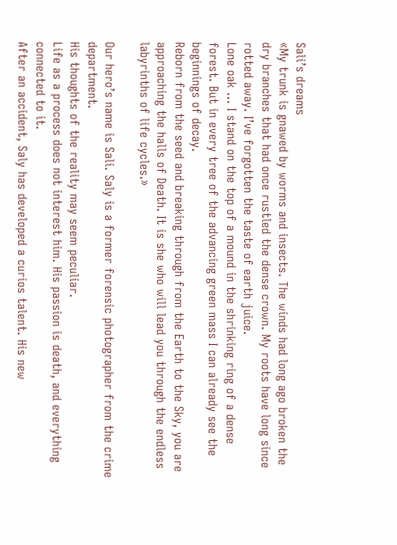Sali’s dreams
«My trunk is gnawed by worms and insects. The winds had long ago broken the dry branches that had once rustled the dense crown. My roots have long since rotted away. I’ve forgotten the taste of earth juice.
Lone oak … I stand on the top of a mound in the shrinking ring of a dense forest. But in every tree of the advancing green mass I can already see the beginnings of decay.
Reborn from the seed and breaking through from the Earth to the Sky, you are approaching the halls of Death. It is she who will lead you through the endless labyrinths of life cycles.»

Our hero’s name is Sali. Saly is a former forensic photographer from the crime department.
His thoughts of the reality may seem peculiar.
Life as a process does not interest him. His passion is death, and everything connected to it.
After an accident, Saly has developed a curios talent. His new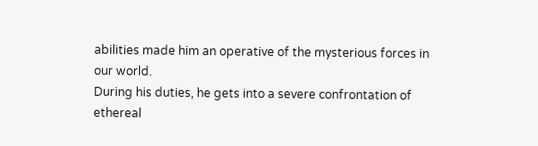abilities made him an operative of the mysterious forces in our world.
During his duties, he gets into a severe confrontation of ethereal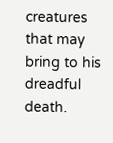creatures that may bring to his dreadful death.